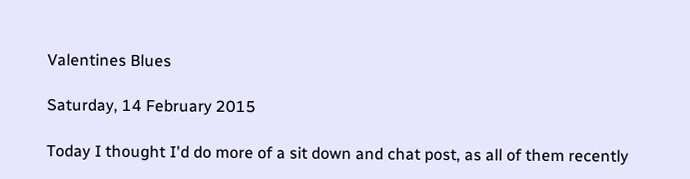Valentines Blues

Saturday, 14 February 2015

Today I thought I'd do more of a sit down and chat post, as all of them recently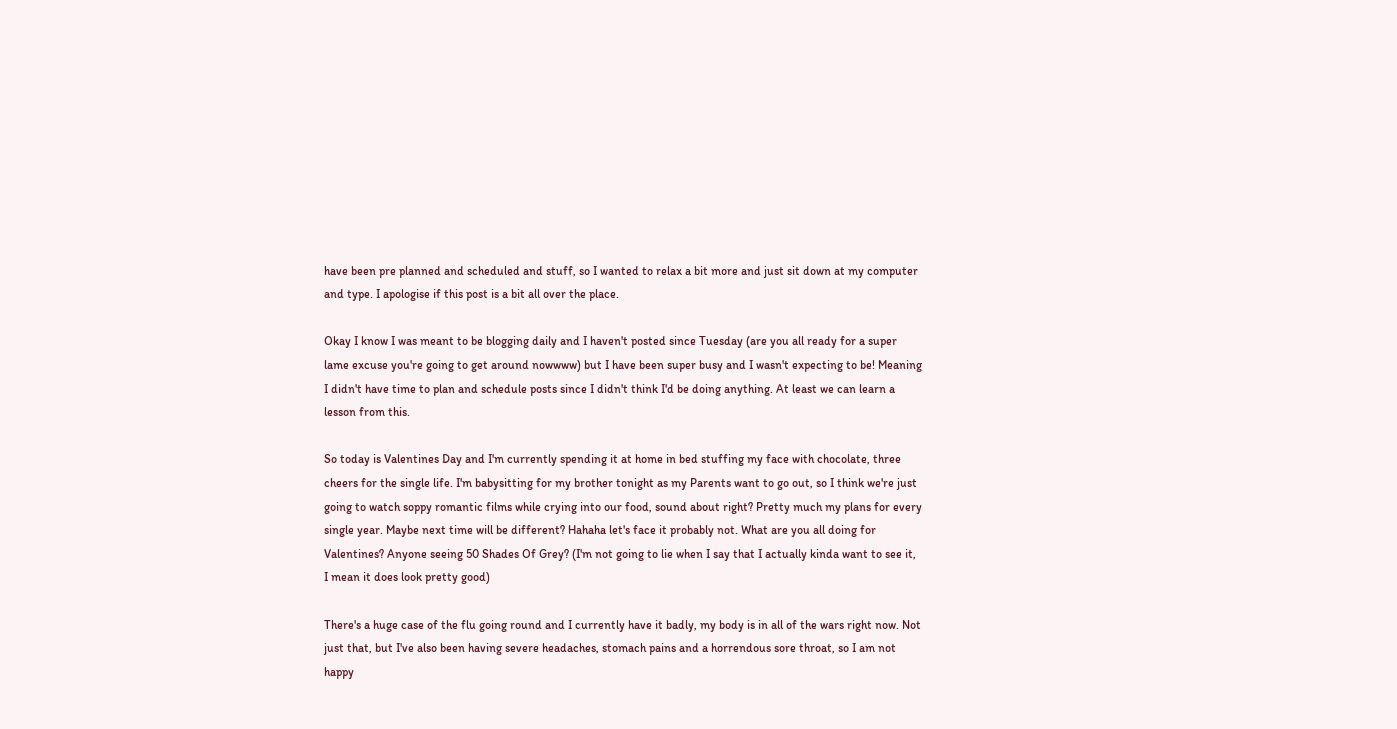have been pre planned and scheduled and stuff, so I wanted to relax a bit more and just sit down at my computer and type. I apologise if this post is a bit all over the place.

Okay I know I was meant to be blogging daily and I haven't posted since Tuesday (are you all ready for a super lame excuse you're going to get around nowwww) but I have been super busy and I wasn't expecting to be! Meaning I didn't have time to plan and schedule posts since I didn't think I'd be doing anything. At least we can learn a lesson from this.

So today is Valentines Day and I'm currently spending it at home in bed stuffing my face with chocolate, three cheers for the single life. I'm babysitting for my brother tonight as my Parents want to go out, so I think we're just going to watch soppy romantic films while crying into our food, sound about right? Pretty much my plans for every single year. Maybe next time will be different? Hahaha let's face it probably not. What are you all doing for Valentines? Anyone seeing 50 Shades Of Grey? (I'm not going to lie when I say that I actually kinda want to see it, I mean it does look pretty good)

There's a huge case of the flu going round and I currently have it badly, my body is in all of the wars right now. Not just that, but I've also been having severe headaches, stomach pains and a horrendous sore throat, so I am not happy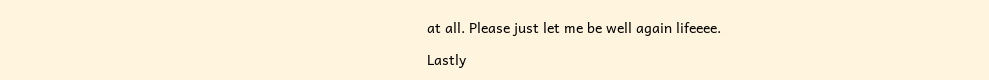at all. Please just let me be well again lifeeee.

Lastly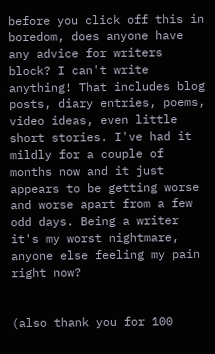before you click off this in boredom, does anyone have any advice for writers block? I can't write anything! That includes blog posts, diary entries, poems, video ideas, even little short stories. I've had it mildly for a couple of months now and it just appears to be getting worse and worse apart from a few odd days. Being a writer it's my worst nightmare, anyone else feeling my pain right now?


(also thank you for 100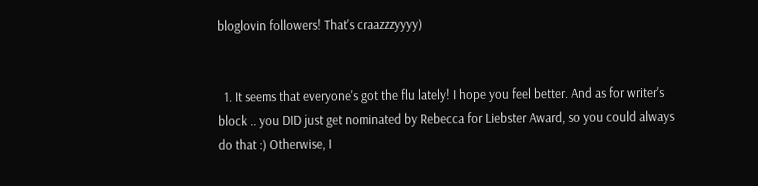bloglovin followers! That's craazzzyyyy)


  1. It seems that everyone's got the flu lately! I hope you feel better. And as for writer's block .. you DID just get nominated by Rebecca for Liebster Award, so you could always do that :) Otherwise, I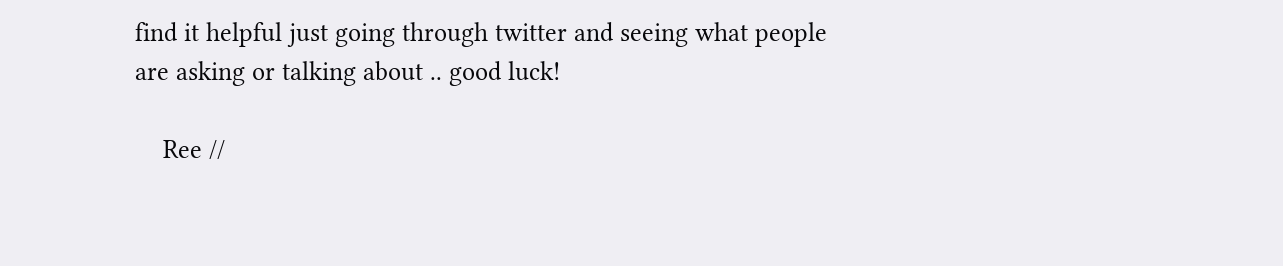find it helpful just going through twitter and seeing what people are asking or talking about .. good luck!

    Ree //